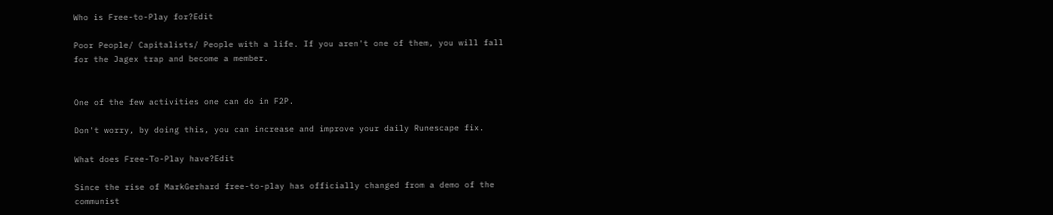Who is Free-to-Play for?Edit

Poor People/ Capitalists/ People with a life. If you aren't one of them, you will fall for the Jagex trap and become a member.


One of the few activities one can do in F2P.

Don't worry, by doing this, you can increase and improve your daily Runescape fix.

What does Free-To-Play have?Edit

Since the rise of MarkGerhard free-to-play has officially changed from a demo of the communist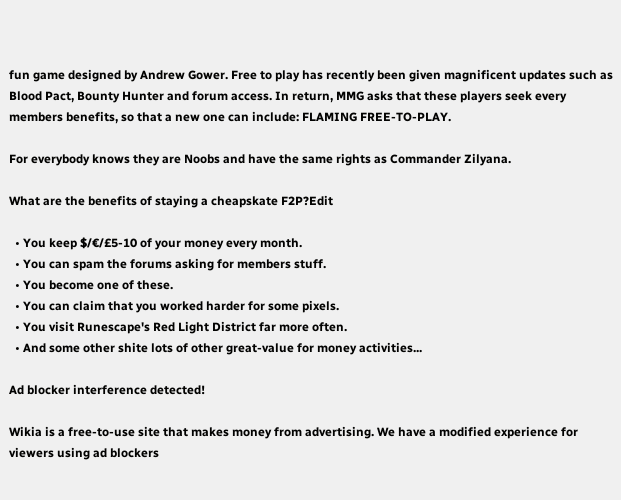fun game designed by Andrew Gower. Free to play has recently been given magnificent updates such as Blood Pact, Bounty Hunter and forum access. In return, MMG asks that these players seek every members benefits, so that a new one can include: FLAMING FREE-TO-PLAY.

For everybody knows they are Noobs and have the same rights as Commander Zilyana.

What are the benefits of staying a cheapskate F2P?Edit

  • You keep $/€/£5-10 of your money every month.
  • You can spam the forums asking for members stuff.
  • You become one of these.
  • You can claim that you worked harder for some pixels.
  • You visit Runescape's Red Light District far more often.
  • And some other shite lots of other great-value for money activities...

Ad blocker interference detected!

Wikia is a free-to-use site that makes money from advertising. We have a modified experience for viewers using ad blockers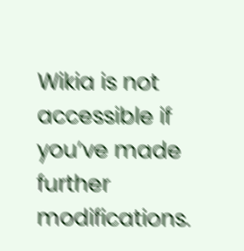Wikia is not accessible if you’ve made further modifications.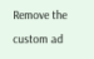Remove the custom ad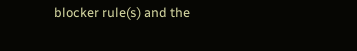blocker rule(s) and the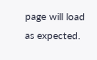page will load as expected.